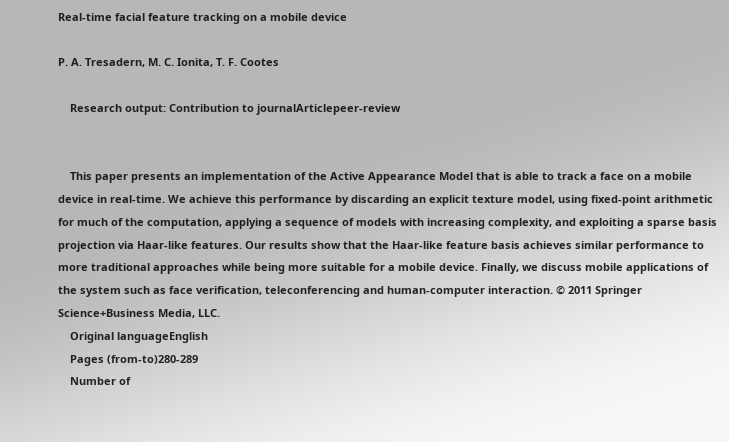Real-time facial feature tracking on a mobile device

P. A. Tresadern, M. C. Ionita, T. F. Cootes

    Research output: Contribution to journalArticlepeer-review


    This paper presents an implementation of the Active Appearance Model that is able to track a face on a mobile device in real-time. We achieve this performance by discarding an explicit texture model, using fixed-point arithmetic for much of the computation, applying a sequence of models with increasing complexity, and exploiting a sparse basis projection via Haar-like features. Our results show that the Haar-like feature basis achieves similar performance to more traditional approaches while being more suitable for a mobile device. Finally, we discuss mobile applications of the system such as face verification, teleconferencing and human-computer interaction. © 2011 Springer Science+Business Media, LLC.
    Original languageEnglish
    Pages (from-to)280-289
    Number of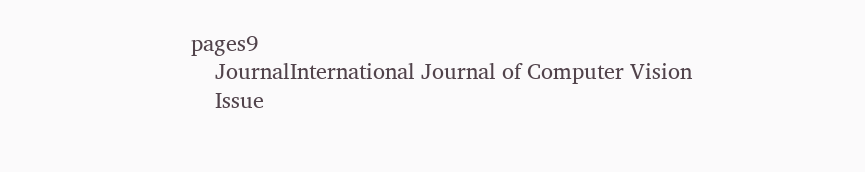pages9
    JournalInternational Journal of Computer Vision
    Issue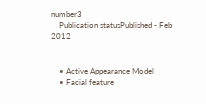number3
    Publication statusPublished - Feb 2012


    • Active Appearance Model
    • Facial feature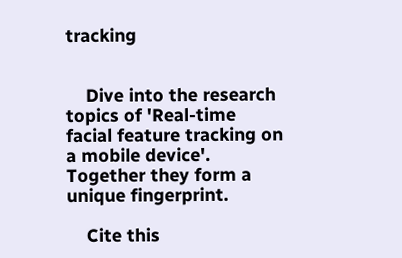tracking


    Dive into the research topics of 'Real-time facial feature tracking on a mobile device'. Together they form a unique fingerprint.

    Cite this